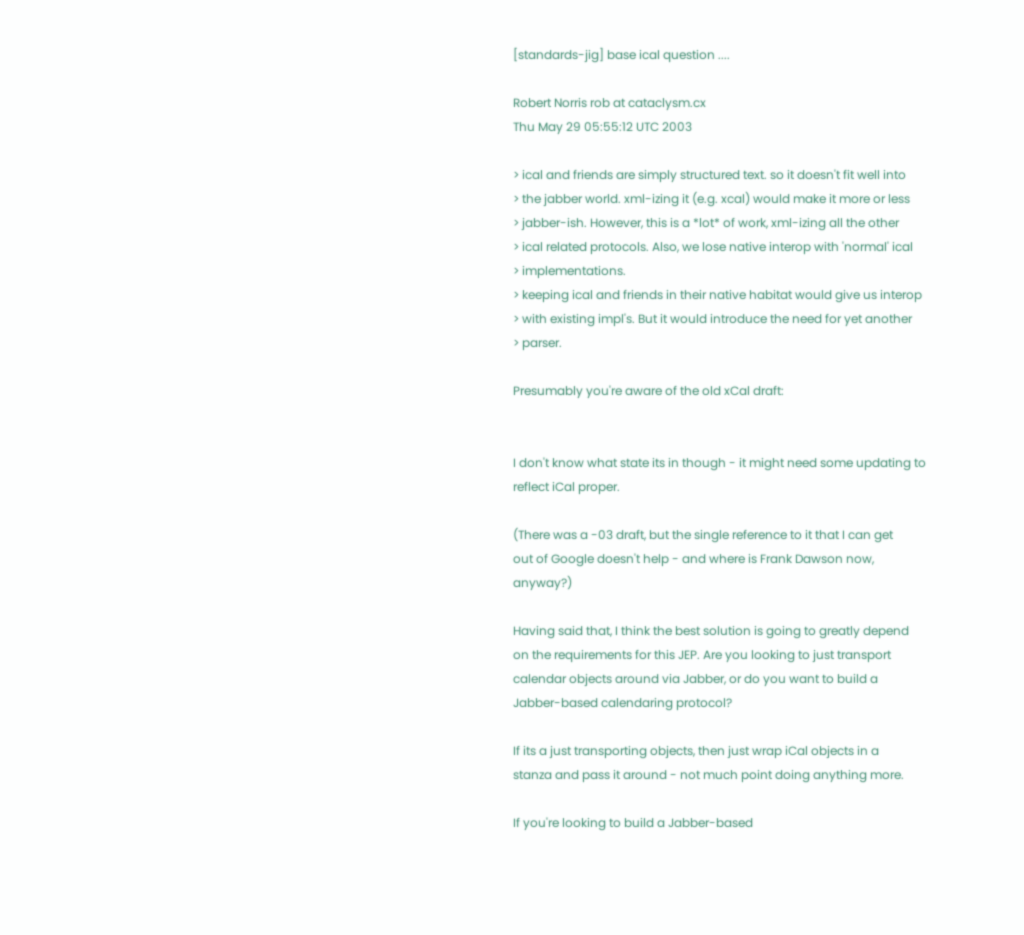[standards-jig] base ical question ....

Robert Norris rob at cataclysm.cx
Thu May 29 05:55:12 UTC 2003

> ical and friends are simply structured text. so it doesn't fit well into
> the jabber world. xml-izing it (e.g. xcal) would make it more or less
> jabber-ish. However, this is a *lot* of work, xml-izing all the other
> ical related protocols. Also, we lose native interop with 'normal' ical
> implementations.
> keeping ical and friends in their native habitat would give us interop
> with existing impl's. But it would introduce the need for yet another
> parser.

Presumably you're aware of the old xCal draft:


I don't know what state its in though - it might need some updating to
reflect iCal proper.

(There was a -03 draft, but the single reference to it that I can get
out of Google doesn't help - and where is Frank Dawson now, anyway?)

Having said that, I think the best solution is going to greatly depend
on the requirements for this JEP. Are you looking to just transport
calendar objects around via Jabber, or do you want to build a
Jabber-based calendaring protocol?

If its a just transporting objects, then just wrap iCal objects in a
stanza and pass it around - not much point doing anything more.

If you're looking to build a Jabber-based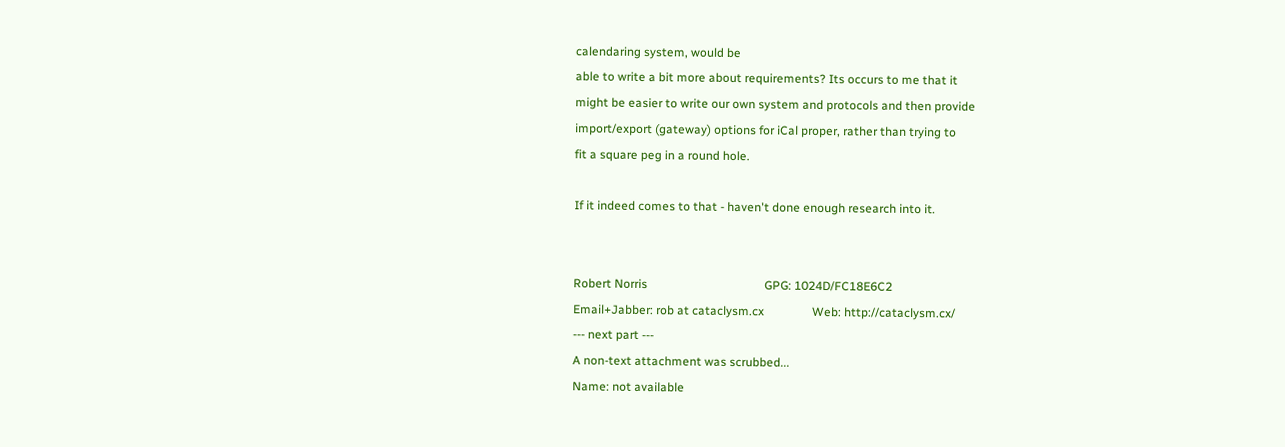calendaring system, would be
able to write a bit more about requirements? Its occurs to me that it
might be easier to write our own system and protocols and then provide
import/export (gateway) options for iCal proper, rather than trying to
fit a square peg in a round hole.

If it indeed comes to that - haven't done enough research into it.


Robert Norris                                       GPG: 1024D/FC18E6C2
Email+Jabber: rob at cataclysm.cx                Web: http://cataclysm.cx/
--- next part ---
A non-text attachment was scrubbed...
Name: not available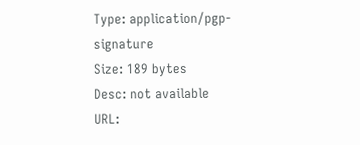Type: application/pgp-signature
Size: 189 bytes
Desc: not available
URL: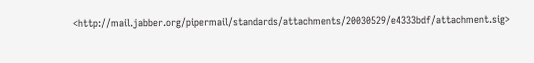<http://mail.jabber.org/pipermail/standards/attachments/20030529/e4333bdf/attachment.sig>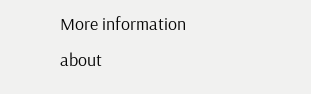More information about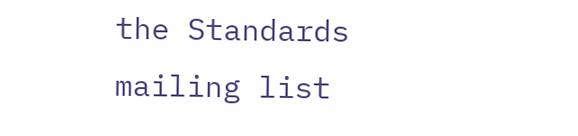the Standards mailing list